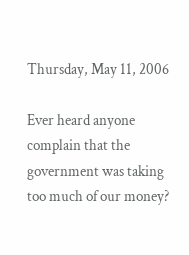Thursday, May 11, 2006

Ever heard anyone complain that the government was taking too much of our money?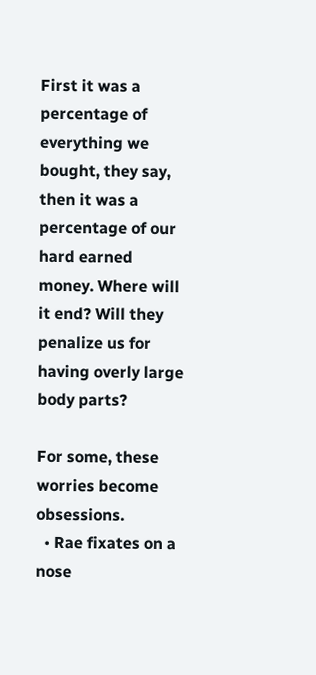First it was a percentage of everything we bought, they say, then it was a percentage of our hard earned money. Where will it end? Will they penalize us for having overly large body parts?

For some, these worries become obsessions.
  • Rae fixates on a nose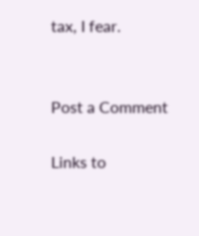tax, I fear.


Post a Comment

Links to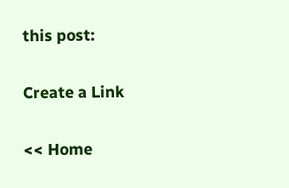this post:

Create a Link

<< Home